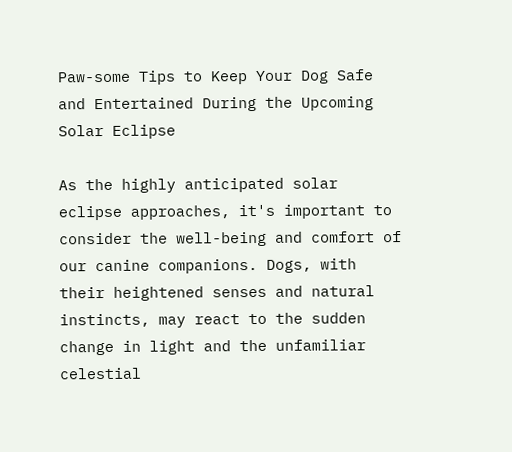Paw-some Tips to Keep Your Dog Safe and Entertained During the Upcoming Solar Eclipse

As the highly anticipated solar eclipse approaches, it's important to consider the well-being and comfort of our canine companions. Dogs, with their heightened senses and natural instincts, may react to the sudden change in light and the unfamiliar celestial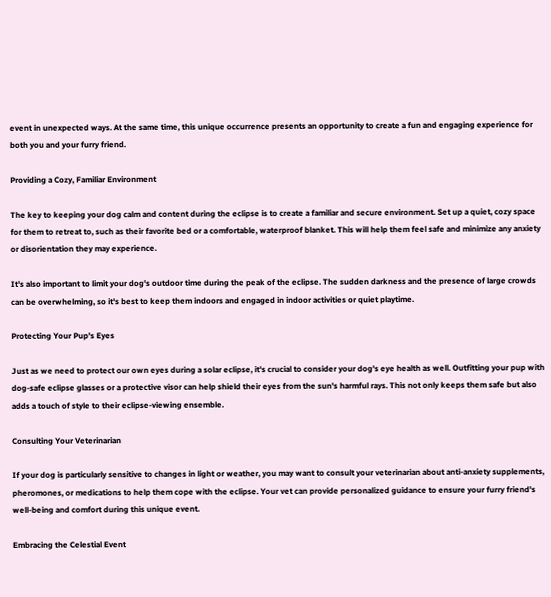event in unexpected ways. At the same time, this unique occurrence presents an opportunity to create a fun and engaging experience for both you and your furry friend.

Providing a Cozy, Familiar Environment

The key to keeping your dog calm and content during the eclipse is to create a familiar and secure environment. Set up a quiet, cozy space for them to retreat to, such as their favorite bed or a comfortable, waterproof blanket. This will help them feel safe and minimize any anxiety or disorientation they may experience.

It's also important to limit your dog's outdoor time during the peak of the eclipse. The sudden darkness and the presence of large crowds can be overwhelming, so it's best to keep them indoors and engaged in indoor activities or quiet playtime.

Protecting Your Pup's Eyes

Just as we need to protect our own eyes during a solar eclipse, it's crucial to consider your dog's eye health as well. Outfitting your pup with dog-safe eclipse glasses or a protective visor can help shield their eyes from the sun's harmful rays. This not only keeps them safe but also adds a touch of style to their eclipse-viewing ensemble.

Consulting Your Veterinarian

If your dog is particularly sensitive to changes in light or weather, you may want to consult your veterinarian about anti-anxiety supplements, pheromones, or medications to help them cope with the eclipse. Your vet can provide personalized guidance to ensure your furry friend's well-being and comfort during this unique event.

Embracing the Celestial Event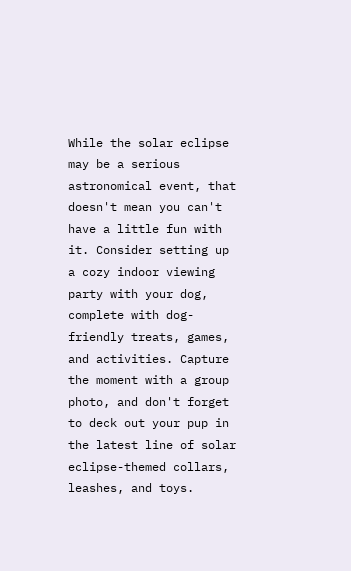While the solar eclipse may be a serious astronomical event, that doesn't mean you can't have a little fun with it. Consider setting up a cozy indoor viewing party with your dog, complete with dog-friendly treats, games, and activities. Capture the moment with a group photo, and don't forget to deck out your pup in the latest line of solar eclipse-themed collars, leashes, and toys.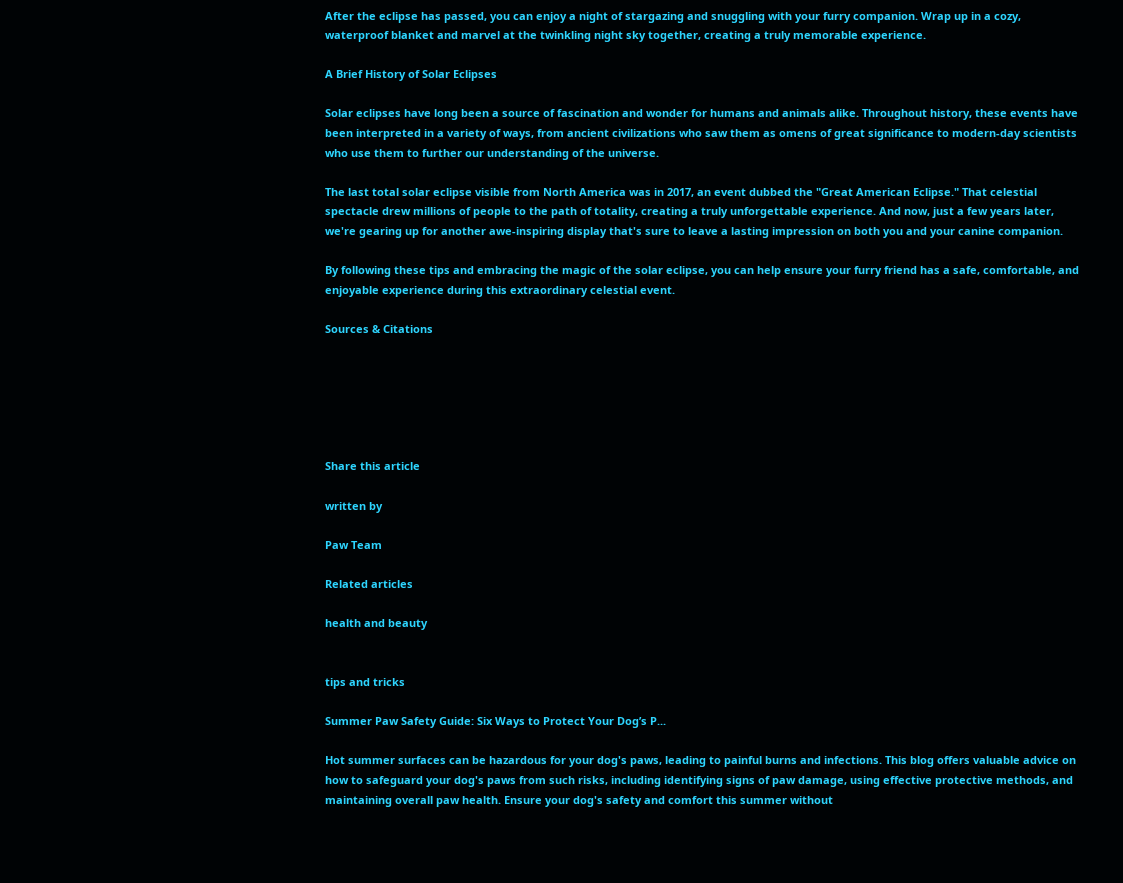After the eclipse has passed, you can enjoy a night of stargazing and snuggling with your furry companion. Wrap up in a cozy, waterproof blanket and marvel at the twinkling night sky together, creating a truly memorable experience.

A Brief History of Solar Eclipses

Solar eclipses have long been a source of fascination and wonder for humans and animals alike. Throughout history, these events have been interpreted in a variety of ways, from ancient civilizations who saw them as omens of great significance to modern-day scientists who use them to further our understanding of the universe.

The last total solar eclipse visible from North America was in 2017, an event dubbed the "Great American Eclipse." That celestial spectacle drew millions of people to the path of totality, creating a truly unforgettable experience. And now, just a few years later, we're gearing up for another awe-inspiring display that's sure to leave a lasting impression on both you and your canine companion.

By following these tips and embracing the magic of the solar eclipse, you can help ensure your furry friend has a safe, comfortable, and enjoyable experience during this extraordinary celestial event.

Sources & Citations






Share this article

written by

Paw Team

Related articles

health and beauty


tips and tricks

Summer Paw Safety Guide: Six Ways to Protect Your Dog’s P...

Hot summer surfaces can be hazardous for your dog's paws, leading to painful burns and infections. This blog offers valuable advice on how to safeguard your dog's paws from such risks, including identifying signs of paw damage, using effective protective methods, and maintaining overall paw health. Ensure your dog's safety and comfort this summer without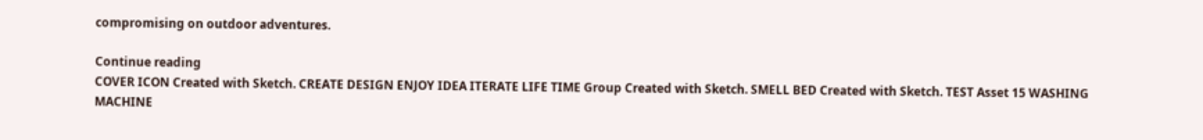compromising on outdoor adventures.

Continue reading
COVER ICON Created with Sketch. CREATE DESIGN ENJOY IDEA ITERATE LIFE TIME Group Created with Sketch. SMELL BED Created with Sketch. TEST Asset 15 WASHING MACHINE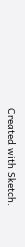Created with Sketch.